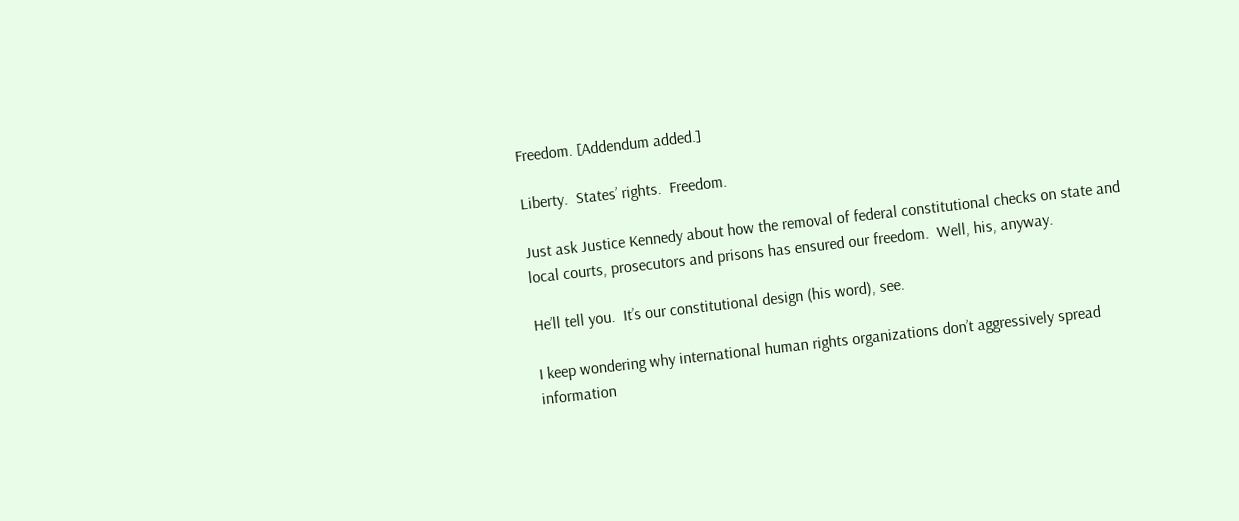Freedom. [Addendum added.]

Liberty.  States’ rights.  Freedom.

Just ask Justice Kennedy about how the removal of federal constitutional checks on state and local courts, prosecutors and prisons has ensured our freedom.  Well, his, anyway.

He’ll tell you.  It’s our constitutional design (his word), see.

I keep wondering why international human rights organizations don’t aggressively spread information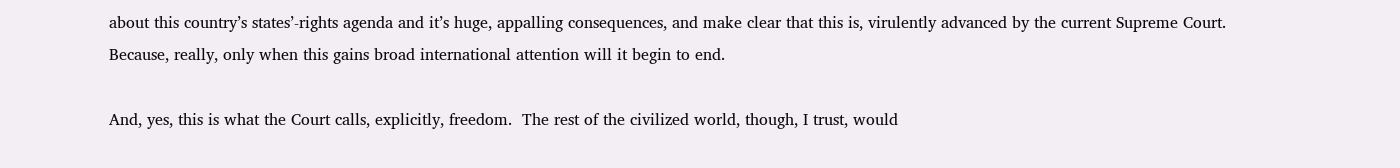about this country’s states’-rights agenda and it’s huge, appalling consequences, and make clear that this is, virulently advanced by the current Supreme Court.  Because, really, only when this gains broad international attention will it begin to end.

And, yes, this is what the Court calls, explicitly, freedom.  The rest of the civilized world, though, I trust, would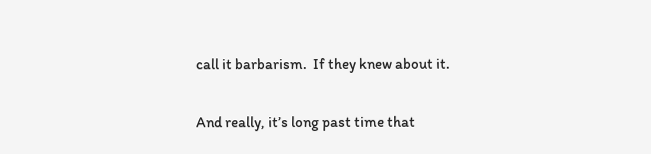call it barbarism.  If they knew about it.

And really, it’s long past time that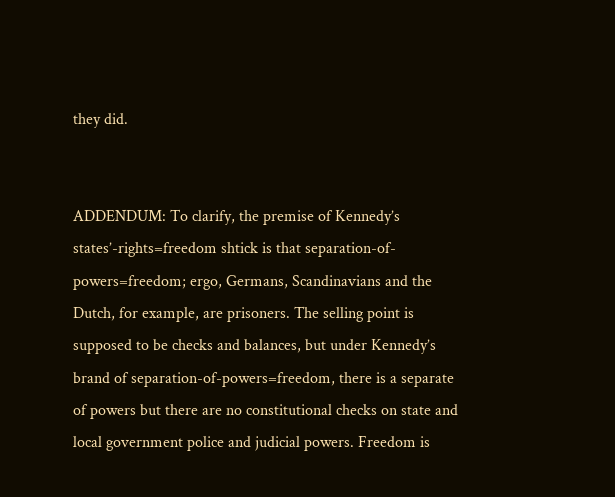they did.


ADDENDUM: To clarify, the premise of Kennedy’s states’-rights=freedom shtick is that separation-of-powers=freedom; ergo, Germans, Scandinavians and the Dutch, for example, are prisoners. The selling point is supposed to be checks and balances, but under Kennedy’s brand of separation-of-powers=freedom, there is a separate of powers but there are no constitutional checks on state and local government police and judicial powers. Freedom is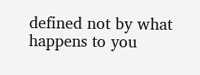defined not by what happens to you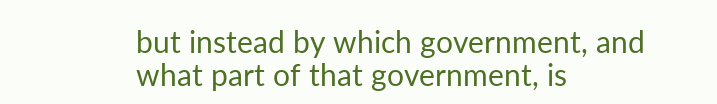but instead by which government, and what part of that government, is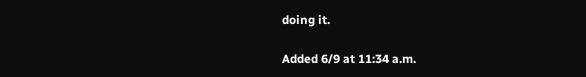doing it.

Added 6/9 at 11:34 a.m.